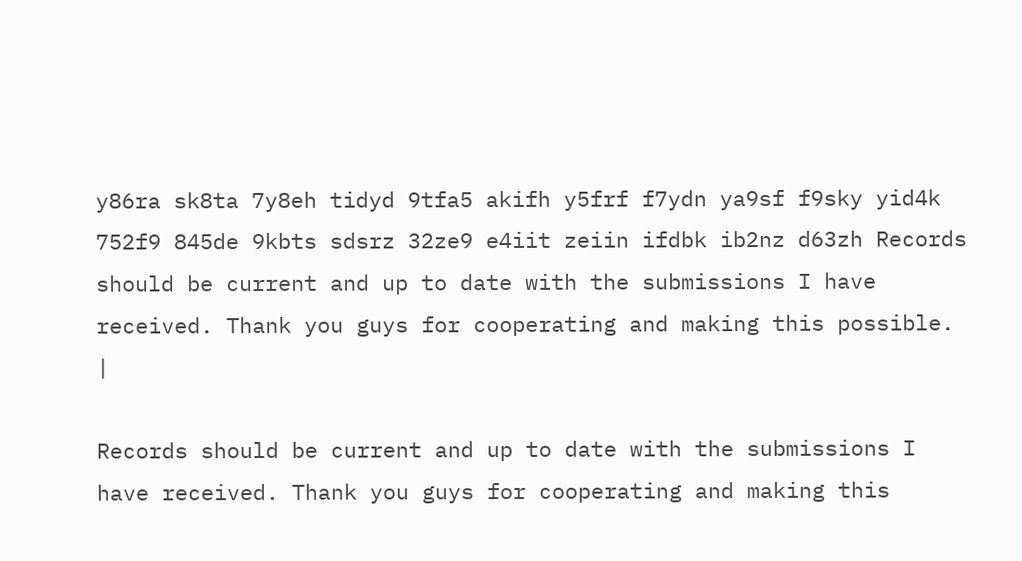y86ra sk8ta 7y8eh tidyd 9tfa5 akifh y5frf f7ydn ya9sf f9sky yid4k 752f9 845de 9kbts sdsrz 32ze9 e4iit zeiin ifdbk ib2nz d63zh Records should be current and up to date with the submissions I have received. Thank you guys for cooperating and making this possible. |

Records should be current and up to date with the submissions I have received. Thank you guys for cooperating and making this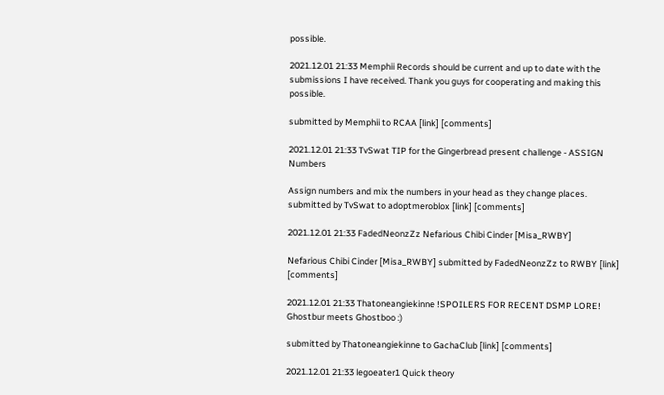possible.

2021.12.01 21:33 Memphii Records should be current and up to date with the submissions I have received. Thank you guys for cooperating and making this possible.

submitted by Memphii to RCAA [link] [comments]

2021.12.01 21:33 TvSwat TIP for the Gingerbread present challenge - ASSIGN Numbers

Assign numbers and mix the numbers in your head as they change places.
submitted by TvSwat to adoptmeroblox [link] [comments]

2021.12.01 21:33 FadedNeonzZz Nefarious Chibi Cinder [Misa_RWBY]

Nefarious Chibi Cinder [Misa_RWBY] submitted by FadedNeonzZz to RWBY [link] [comments]

2021.12.01 21:33 Thatoneangiekinne !SPOILERS FOR RECENT DSMP LORE! Ghostbur meets Ghostboo :)

submitted by Thatoneangiekinne to GachaClub [link] [comments]

2021.12.01 21:33 legoeater1 Quick theory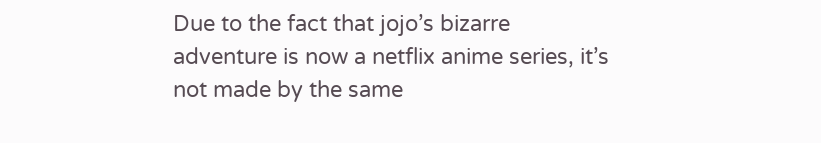Due to the fact that jojo’s bizarre adventure is now a netflix anime series, it’s not made by the same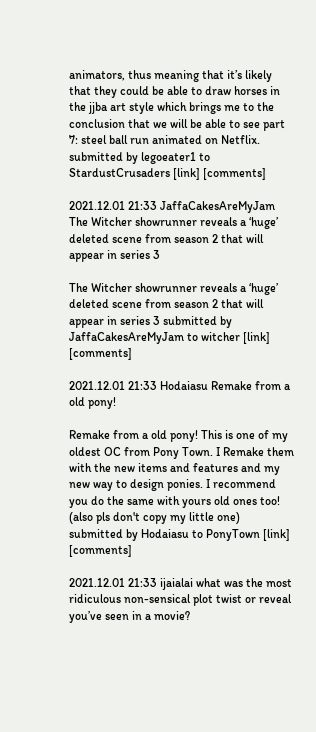animators, thus meaning that it’s likely that they could be able to draw horses in the jjba art style which brings me to the conclusion that we will be able to see part 7: steel ball run animated on Netflix.
submitted by legoeater1 to StardustCrusaders [link] [comments]

2021.12.01 21:33 JaffaCakesAreMyJam The Witcher showrunner reveals a ‘huge’ deleted scene from season 2 that will appear in series 3

The Witcher showrunner reveals a ‘huge’ deleted scene from season 2 that will appear in series 3 submitted by JaffaCakesAreMyJam to witcher [link] [comments]

2021.12.01 21:33 Hodaiasu Remake from a old pony!

Remake from a old pony! This is one of my oldest OC from Pony Town. I Remake them with the new items and features and my new way to design ponies. I recommend you do the same with yours old ones too!
(also pls don't copy my little one)
submitted by Hodaiasu to PonyTown [link] [comments]

2021.12.01 21:33 ijaialai what was the most ridiculous non-sensical plot twist or reveal you’ve seen in a movie?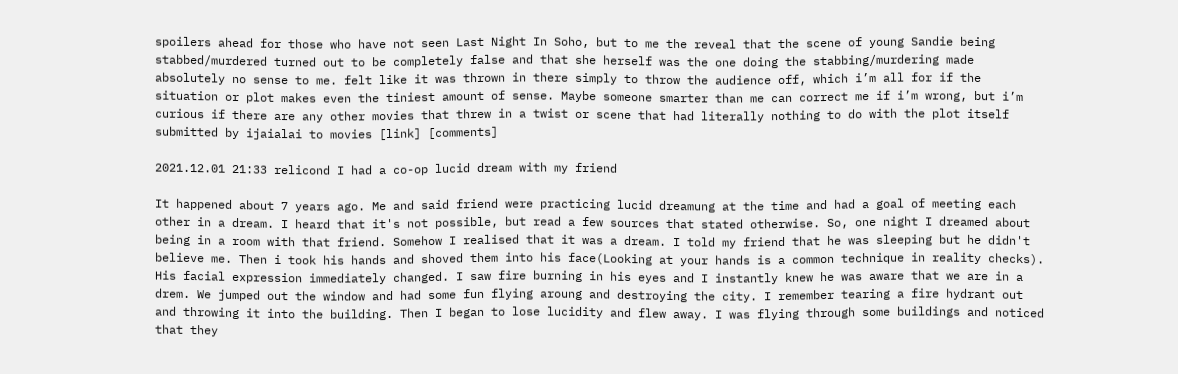spoilers ahead for those who have not seen Last Night In Soho, but to me the reveal that the scene of young Sandie being stabbed/murdered turned out to be completely false and that she herself was the one doing the stabbing/murdering made absolutely no sense to me. felt like it was thrown in there simply to throw the audience off, which i’m all for if the situation or plot makes even the tiniest amount of sense. Maybe someone smarter than me can correct me if i’m wrong, but i’m curious if there are any other movies that threw in a twist or scene that had literally nothing to do with the plot itself
submitted by ijaialai to movies [link] [comments]

2021.12.01 21:33 relicond I had a co-op lucid dream with my friend

It happened about 7 years ago. Me and said friend were practicing lucid dreamung at the time and had a goal of meeting each other in a dream. I heard that it's not possible, but read a few sources that stated otherwise. So, one night I dreamed about being in a room with that friend. Somehow I realised that it was a dream. I told my friend that he was sleeping but he didn't believe me. Then i took his hands and shoved them into his face(Looking at your hands is a common technique in reality checks). His facial expression immediately changed. I saw fire burning in his eyes and I instantly knew he was aware that we are in a drem. We jumped out the window and had some fun flying aroung and destroying the city. I remember tearing a fire hydrant out and throwing it into the building. Then I began to lose lucidity and flew away. I was flying through some buildings and noticed that they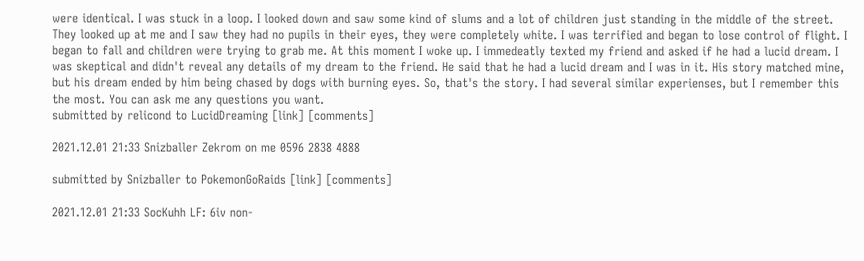were identical. I was stuck in a loop. I looked down and saw some kind of slums and a lot of children just standing in the middle of the street. They looked up at me and I saw they had no pupils in their eyes, they were completely white. I was terrified and began to lose control of flight. I began to fall and children were trying to grab me. At this moment I woke up. I immedeatly texted my friend and asked if he had a lucid dream. I was skeptical and didn't reveal any details of my dream to the friend. He said that he had a lucid dream and I was in it. His story matched mine, but his dream ended by him being chased by dogs with burning eyes. So, that's the story. I had several similar experienses, but I remember this the most. You can ask me any questions you want.
submitted by relicond to LucidDreaming [link] [comments]

2021.12.01 21:33 Snizballer Zekrom on me 0596 2838 4888

submitted by Snizballer to PokemonGoRaids [link] [comments]

2021.12.01 21:33 SocKuhh LF: 6iv non-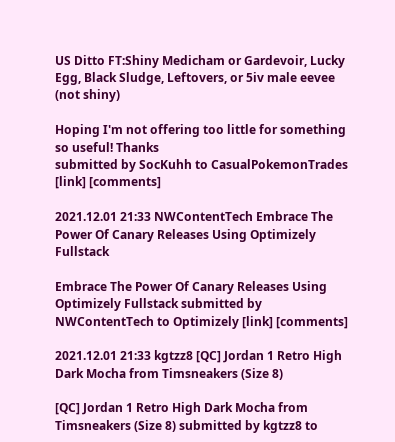US Ditto FT:Shiny Medicham or Gardevoir, Lucky Egg, Black Sludge, Leftovers, or 5iv male eevee (not shiny)

Hoping I'm not offering too little for something so useful! Thanks
submitted by SocKuhh to CasualPokemonTrades [link] [comments]

2021.12.01 21:33 NWContentTech Embrace The Power Of Canary Releases Using Optimizely Fullstack

Embrace The Power Of Canary Releases Using Optimizely Fullstack submitted by NWContentTech to Optimizely [link] [comments]

2021.12.01 21:33 kgtzz8 [QC] Jordan 1 Retro High Dark Mocha from Timsneakers (Size 8)

[QC] Jordan 1 Retro High Dark Mocha from Timsneakers (Size 8) submitted by kgtzz8 to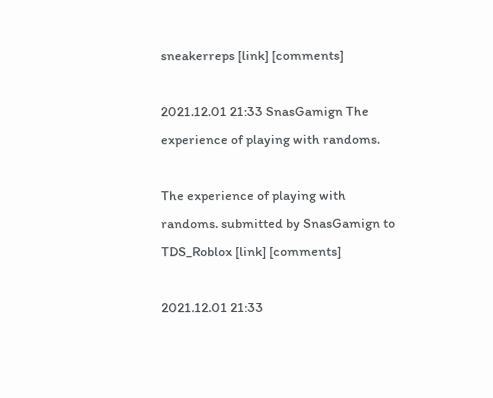sneakerreps [link] [comments]

2021.12.01 21:33 SnasGamign The experience of playing with randoms.

The experience of playing with randoms. submitted by SnasGamign to TDS_Roblox [link] [comments]

2021.12.01 21:33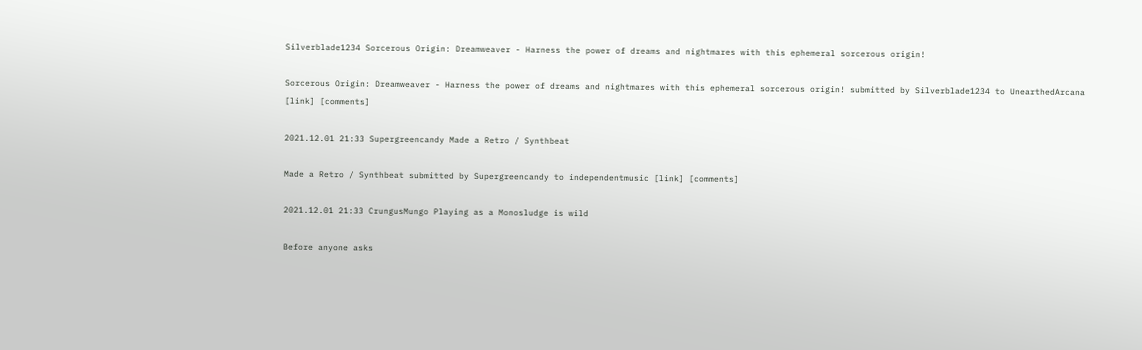Silverblade1234 Sorcerous Origin: Dreamweaver - Harness the power of dreams and nightmares with this ephemeral sorcerous origin!

Sorcerous Origin: Dreamweaver - Harness the power of dreams and nightmares with this ephemeral sorcerous origin! submitted by Silverblade1234 to UnearthedArcana [link] [comments]

2021.12.01 21:33 Supergreencandy Made a Retro / Synthbeat

Made a Retro / Synthbeat submitted by Supergreencandy to independentmusic [link] [comments]

2021.12.01 21:33 CrungusMungo Playing as a Monosludge is wild

Before anyone asks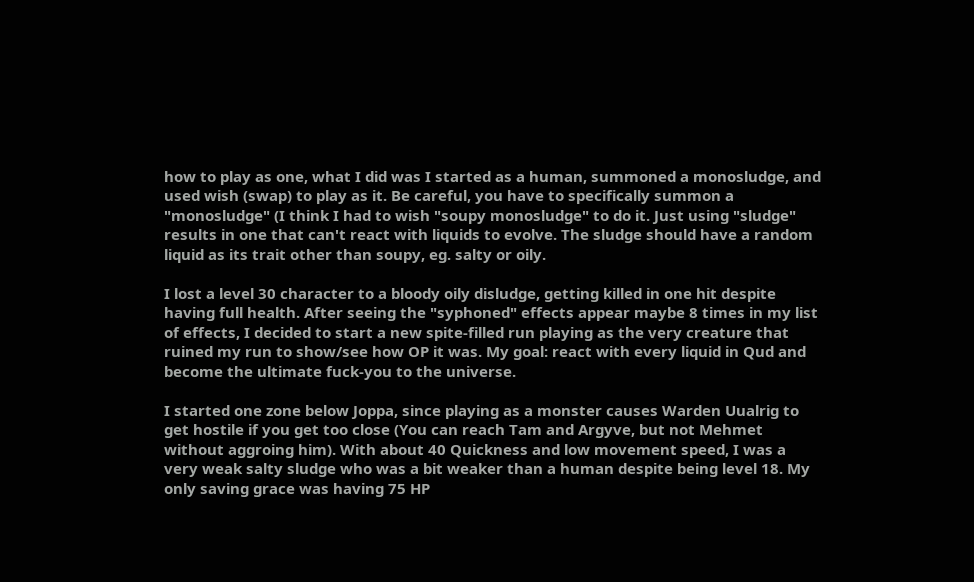how to play as one, what I did was I started as a human, summoned a monosludge, and used wish (swap) to play as it. Be careful, you have to specifically summon a "monosludge" (I think I had to wish "soupy monosludge" to do it. Just using "sludge" results in one that can't react with liquids to evolve. The sludge should have a random liquid as its trait other than soupy, eg. salty or oily.

I lost a level 30 character to a bloody oily disludge, getting killed in one hit despite having full health. After seeing the "syphoned" effects appear maybe 8 times in my list of effects, I decided to start a new spite-filled run playing as the very creature that ruined my run to show/see how OP it was. My goal: react with every liquid in Qud and become the ultimate fuck-you to the universe.

I started one zone below Joppa, since playing as a monster causes Warden Uualrig to get hostile if you get too close (You can reach Tam and Argyve, but not Mehmet without aggroing him). With about 40 Quickness and low movement speed, I was a very weak salty sludge who was a bit weaker than a human despite being level 18. My only saving grace was having 75 HP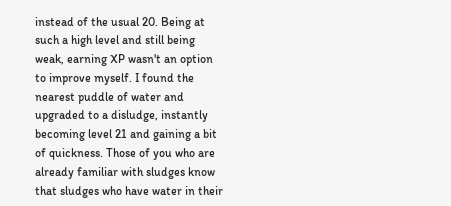instead of the usual 20. Being at such a high level and still being weak, earning XP wasn't an option to improve myself. I found the nearest puddle of water and upgraded to a disludge, instantly becoming level 21 and gaining a bit of quickness. Those of you who are already familiar with sludges know that sludges who have water in their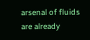arsenal of fluids are already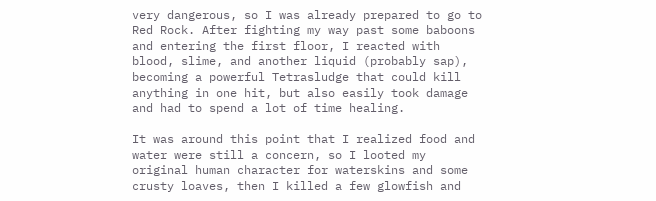very dangerous, so I was already prepared to go to Red Rock. After fighting my way past some baboons and entering the first floor, I reacted with blood, slime, and another liquid (probably sap), becoming a powerful Tetrasludge that could kill anything in one hit, but also easily took damage and had to spend a lot of time healing.

It was around this point that I realized food and water were still a concern, so I looted my original human character for waterskins and some crusty loaves, then I killed a few glowfish and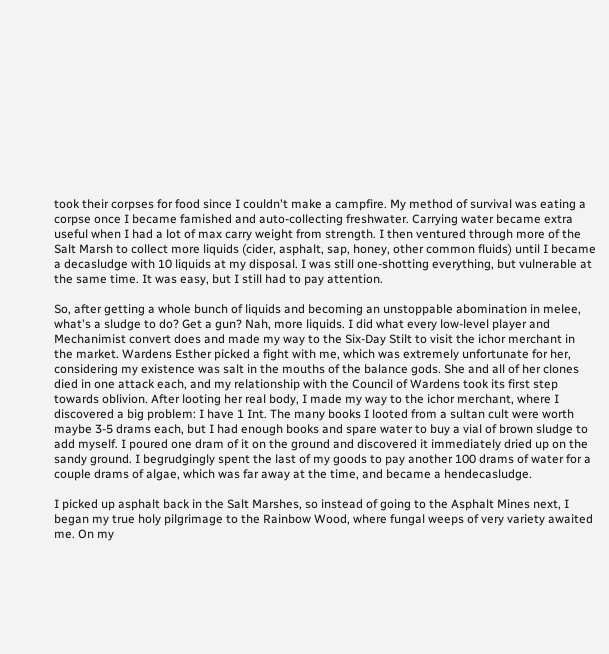took their corpses for food since I couldn't make a campfire. My method of survival was eating a corpse once I became famished and auto-collecting freshwater. Carrying water became extra useful when I had a lot of max carry weight from strength. I then ventured through more of the Salt Marsh to collect more liquids (cider, asphalt, sap, honey, other common fluids) until I became a decasludge with 10 liquids at my disposal. I was still one-shotting everything, but vulnerable at the same time. It was easy, but I still had to pay attention.

So, after getting a whole bunch of liquids and becoming an unstoppable abomination in melee, what's a sludge to do? Get a gun? Nah, more liquids. I did what every low-level player and Mechanimist convert does and made my way to the Six-Day Stilt to visit the ichor merchant in the market. Wardens Esther picked a fight with me, which was extremely unfortunate for her, considering my existence was salt in the mouths of the balance gods. She and all of her clones died in one attack each, and my relationship with the Council of Wardens took its first step towards oblivion. After looting her real body, I made my way to the ichor merchant, where I discovered a big problem: I have 1 Int. The many books I looted from a sultan cult were worth maybe 3-5 drams each, but I had enough books and spare water to buy a vial of brown sludge to add myself. I poured one dram of it on the ground and discovered it immediately dried up on the sandy ground. I begrudgingly spent the last of my goods to pay another 100 drams of water for a couple drams of algae, which was far away at the time, and became a hendecasludge.

I picked up asphalt back in the Salt Marshes, so instead of going to the Asphalt Mines next, I began my true holy pilgrimage to the Rainbow Wood, where fungal weeps of very variety awaited me. On my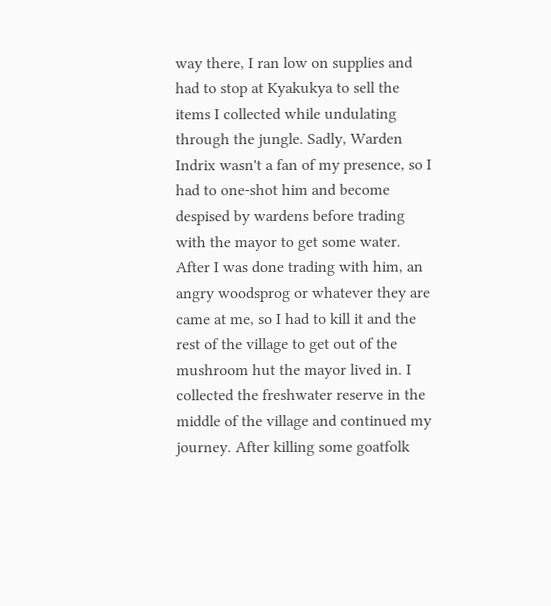way there, I ran low on supplies and had to stop at Kyakukya to sell the items I collected while undulating through the jungle. Sadly, Warden Indrix wasn't a fan of my presence, so I had to one-shot him and become despised by wardens before trading with the mayor to get some water. After I was done trading with him, an angry woodsprog or whatever they are came at me, so I had to kill it and the rest of the village to get out of the mushroom hut the mayor lived in. I collected the freshwater reserve in the middle of the village and continued my journey. After killing some goatfolk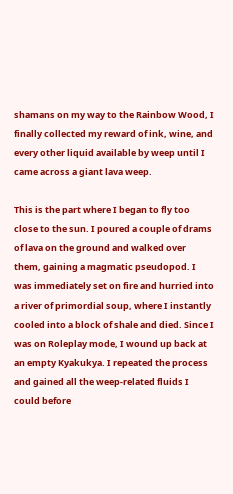shamans on my way to the Rainbow Wood, I finally collected my reward of ink, wine, and every other liquid available by weep until I came across a giant lava weep.

This is the part where I began to fly too close to the sun. I poured a couple of drams of lava on the ground and walked over them, gaining a magmatic pseudopod. I was immediately set on fire and hurried into a river of primordial soup, where I instantly cooled into a block of shale and died. Since I was on Roleplay mode, I wound up back at an empty Kyakukya. I repeated the process and gained all the weep-related fluids I could before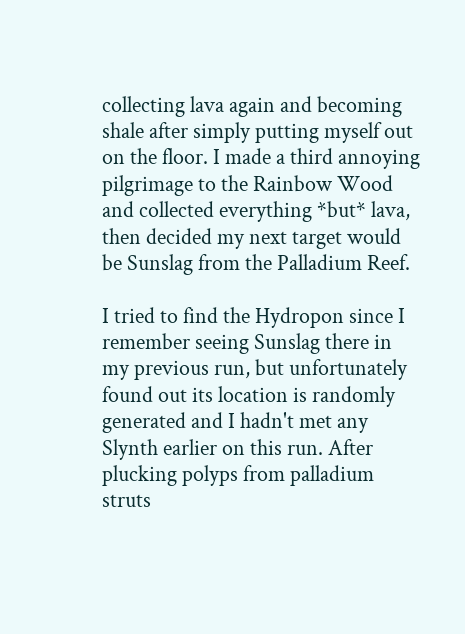collecting lava again and becoming shale after simply putting myself out on the floor. I made a third annoying pilgrimage to the Rainbow Wood and collected everything *but* lava, then decided my next target would be Sunslag from the Palladium Reef.

I tried to find the Hydropon since I remember seeing Sunslag there in my previous run, but unfortunately found out its location is randomly generated and I hadn't met any Slynth earlier on this run. After plucking polyps from palladium struts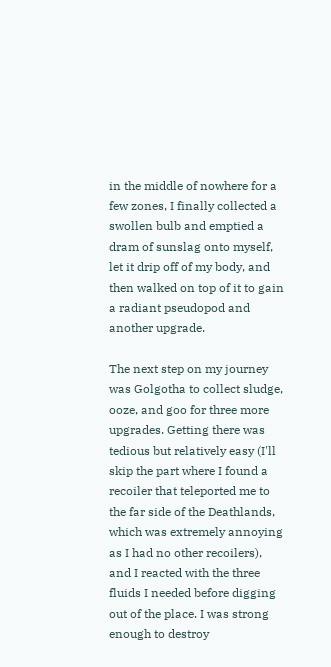in the middle of nowhere for a few zones, I finally collected a swollen bulb and emptied a dram of sunslag onto myself, let it drip off of my body, and then walked on top of it to gain a radiant pseudopod and another upgrade.

The next step on my journey was Golgotha to collect sludge, ooze, and goo for three more upgrades. Getting there was tedious but relatively easy (I'll skip the part where I found a recoiler that teleported me to the far side of the Deathlands, which was extremely annoying as I had no other recoilers), and I reacted with the three fluids I needed before digging out of the place. I was strong enough to destroy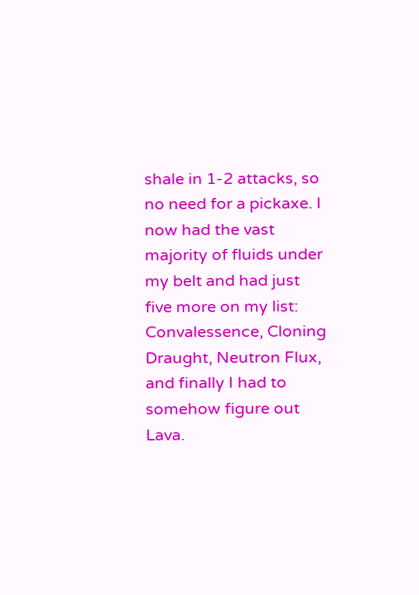shale in 1-2 attacks, so no need for a pickaxe. I now had the vast majority of fluids under my belt and had just five more on my list: Convalessence, Cloning Draught, Neutron Flux, and finally I had to somehow figure out Lava.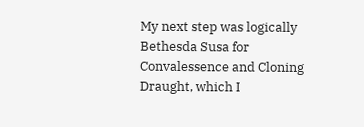My next step was logically Bethesda Susa for Convalessence and Cloning Draught, which I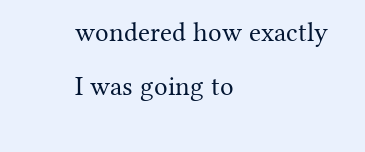wondered how exactly I was going to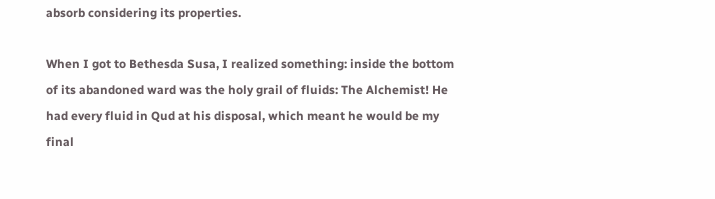absorb considering its properties.

When I got to Bethesda Susa, I realized something: inside the bottom of its abandoned ward was the holy grail of fluids: The Alchemist! He had every fluid in Qud at his disposal, which meant he would be my final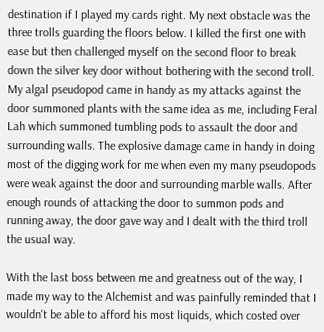destination if I played my cards right. My next obstacle was the three trolls guarding the floors below. I killed the first one with ease but then challenged myself on the second floor to break down the silver key door without bothering with the second troll. My algal pseudopod came in handy as my attacks against the door summoned plants with the same idea as me, including Feral Lah which summoned tumbling pods to assault the door and surrounding walls. The explosive damage came in handy in doing most of the digging work for me when even my many pseudopods were weak against the door and surrounding marble walls. After enough rounds of attacking the door to summon pods and running away, the door gave way and I dealt with the third troll the usual way.

With the last boss between me and greatness out of the way, I made my way to the Alchemist and was painfully reminded that I wouldn't be able to afford his most liquids, which costed over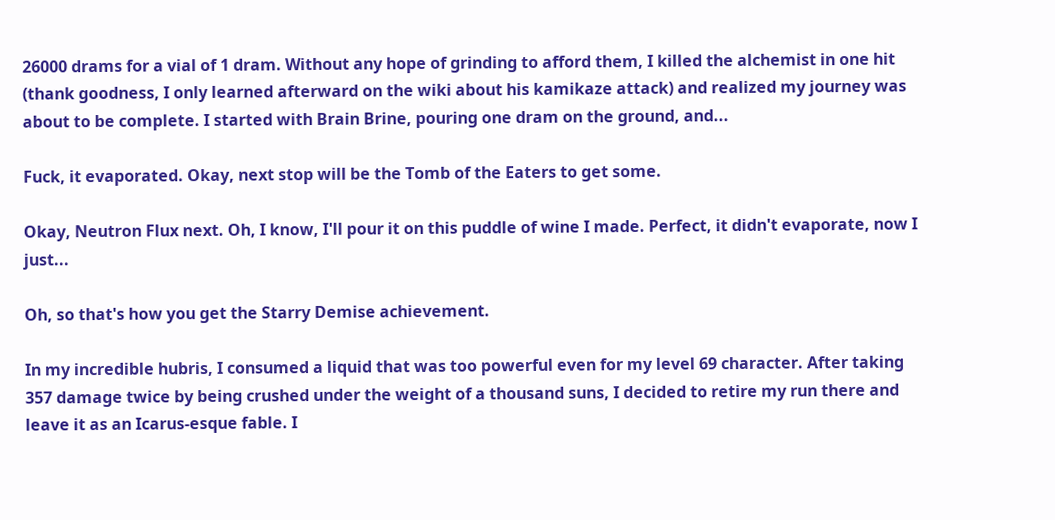26000 drams for a vial of 1 dram. Without any hope of grinding to afford them, I killed the alchemist in one hit (thank goodness, I only learned afterward on the wiki about his kamikaze attack) and realized my journey was about to be complete. I started with Brain Brine, pouring one dram on the ground, and...

Fuck, it evaporated. Okay, next stop will be the Tomb of the Eaters to get some.

Okay, Neutron Flux next. Oh, I know, I'll pour it on this puddle of wine I made. Perfect, it didn't evaporate, now I just...

Oh, so that's how you get the Starry Demise achievement.

In my incredible hubris, I consumed a liquid that was too powerful even for my level 69 character. After taking 357 damage twice by being crushed under the weight of a thousand suns, I decided to retire my run there and leave it as an Icarus-esque fable. I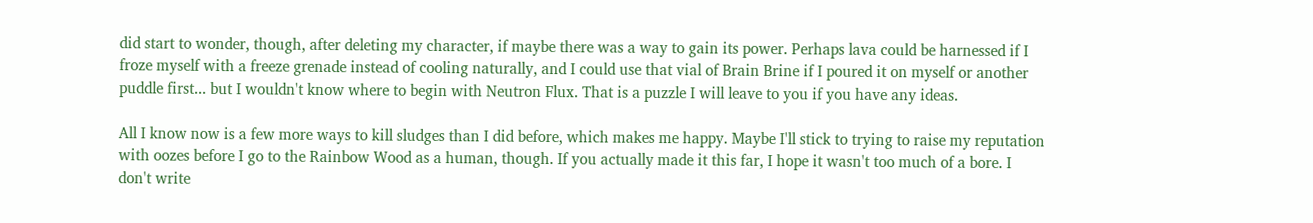did start to wonder, though, after deleting my character, if maybe there was a way to gain its power. Perhaps lava could be harnessed if I froze myself with a freeze grenade instead of cooling naturally, and I could use that vial of Brain Brine if I poured it on myself or another puddle first... but I wouldn't know where to begin with Neutron Flux. That is a puzzle I will leave to you if you have any ideas.

All I know now is a few more ways to kill sludges than I did before, which makes me happy. Maybe I'll stick to trying to raise my reputation with oozes before I go to the Rainbow Wood as a human, though. If you actually made it this far, I hope it wasn't too much of a bore. I don't write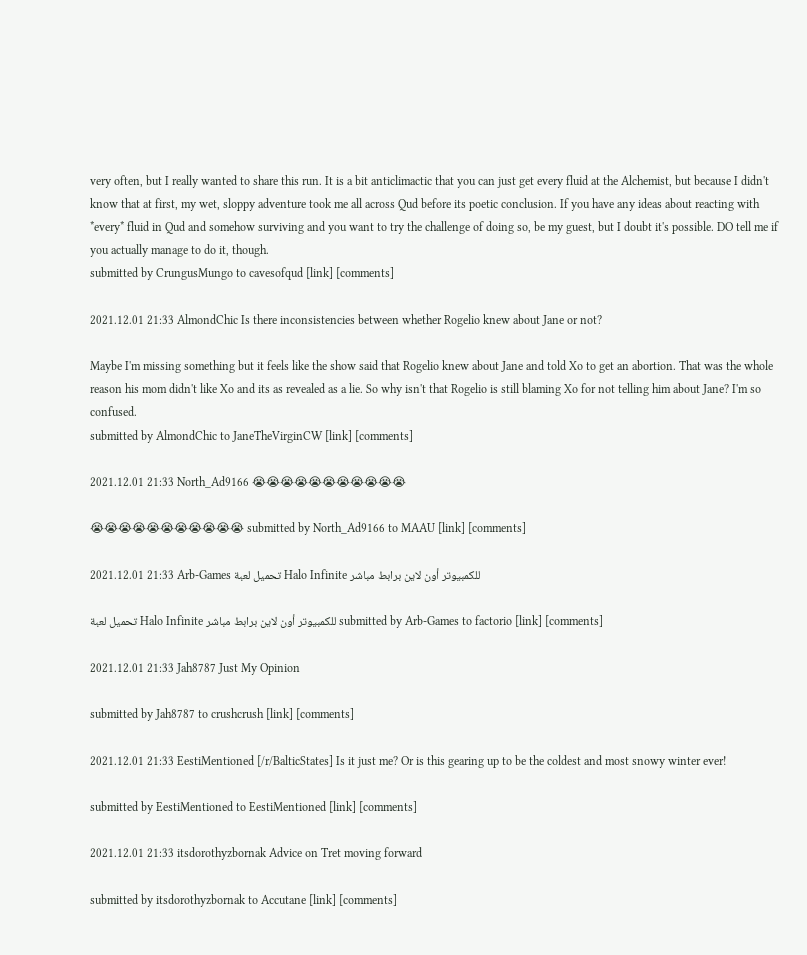very often, but I really wanted to share this run. It is a bit anticlimactic that you can just get every fluid at the Alchemist, but because I didn't know that at first, my wet, sloppy adventure took me all across Qud before its poetic conclusion. If you have any ideas about reacting with *every* fluid in Qud and somehow surviving and you want to try the challenge of doing so, be my guest, but I doubt it's possible. DO tell me if you actually manage to do it, though.
submitted by CrungusMungo to cavesofqud [link] [comments]

2021.12.01 21:33 AlmondChic Is there inconsistencies between whether Rogelio knew about Jane or not?

Maybe I'm missing something but it feels like the show said that Rogelio knew about Jane and told Xo to get an abortion. That was the whole reason his mom didn't like Xo and its as revealed as a lie. So why isn't that Rogelio is still blaming Xo for not telling him about Jane? I'm so confused.
submitted by AlmondChic to JaneTheVirginCW [link] [comments]

2021.12.01 21:33 North_Ad9166 😭😭😭😭😭😭😭😭😭😭😭

😭😭😭😭😭😭😭😭😭😭😭 submitted by North_Ad9166 to MAAU [link] [comments]

2021.12.01 21:33 Arb-Games تحميل لعبة Halo Infinite للكمبيوتر أون لاين برابط مباشر

تحميل لعبة Halo Infinite للكمبيوتر أون لاين برابط مباشر submitted by Arb-Games to factorio [link] [comments]

2021.12.01 21:33 Jah8787 Just My Opinion

submitted by Jah8787 to crushcrush [link] [comments]

2021.12.01 21:33 EestiMentioned [/r/BalticStates] Is it just me? Or is this gearing up to be the coldest and most snowy winter ever!

submitted by EestiMentioned to EestiMentioned [link] [comments]

2021.12.01 21:33 itsdorothyzbornak Advice on Tret moving forward

submitted by itsdorothyzbornak to Accutane [link] [comments]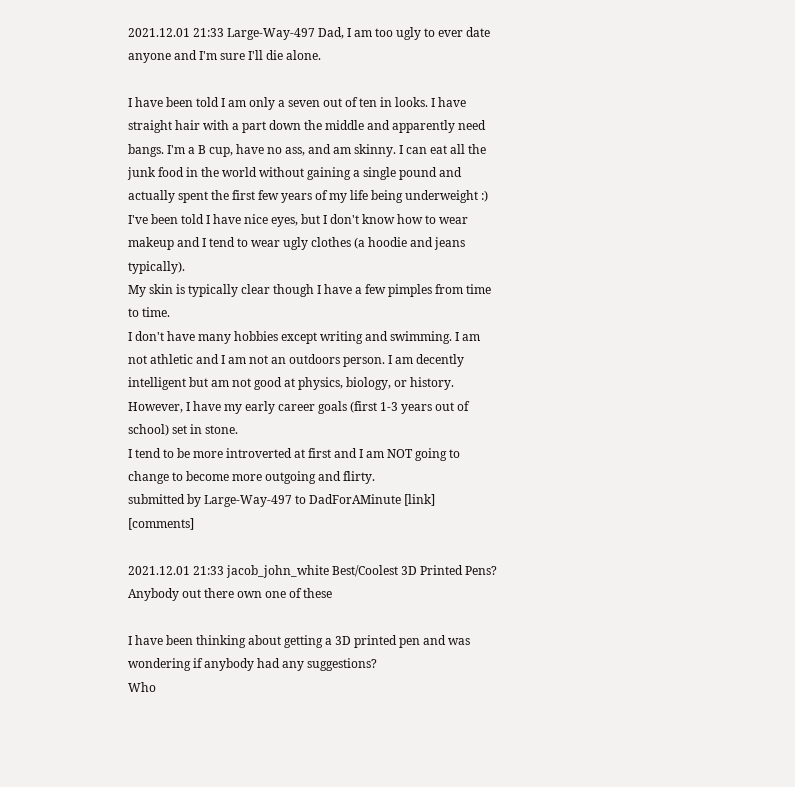2021.12.01 21:33 Large-Way-497 Dad, I am too ugly to ever date anyone and I'm sure I'll die alone.

I have been told I am only a seven out of ten in looks. I have straight hair with a part down the middle and apparently need bangs. I'm a B cup, have no ass, and am skinny. I can eat all the junk food in the world without gaining a single pound and actually spent the first few years of my life being underweight :)
I've been told I have nice eyes, but I don't know how to wear makeup and I tend to wear ugly clothes (a hoodie and jeans typically).
My skin is typically clear though I have a few pimples from time to time.
I don't have many hobbies except writing and swimming. I am not athletic and I am not an outdoors person. I am decently intelligent but am not good at physics, biology, or history. However, I have my early career goals (first 1-3 years out of school) set in stone.
I tend to be more introverted at first and I am NOT going to change to become more outgoing and flirty.
submitted by Large-Way-497 to DadForAMinute [link] [comments]

2021.12.01 21:33 jacob_john_white Best/Coolest 3D Printed Pens? Anybody out there own one of these

I have been thinking about getting a 3D printed pen and was wondering if anybody had any suggestions?
Who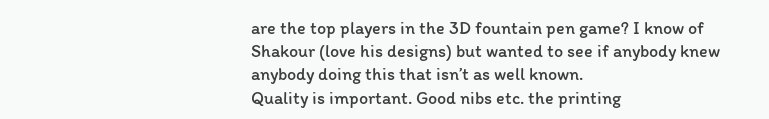are the top players in the 3D fountain pen game? I know of Shakour (love his designs) but wanted to see if anybody knew anybody doing this that isn’t as well known.
Quality is important. Good nibs etc. the printing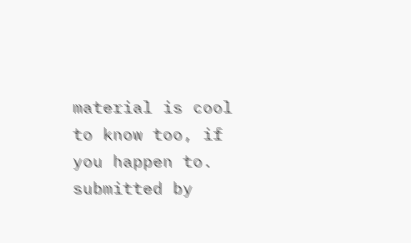material is cool to know too, if you happen to.
submitted by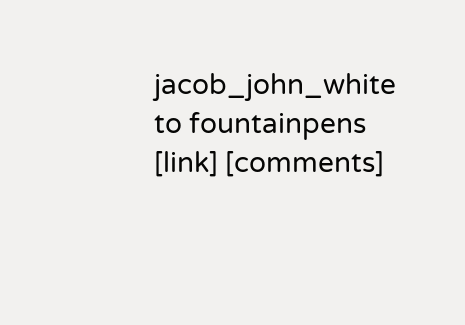jacob_john_white to fountainpens [link] [comments]